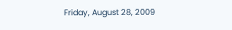Friday, August 28, 2009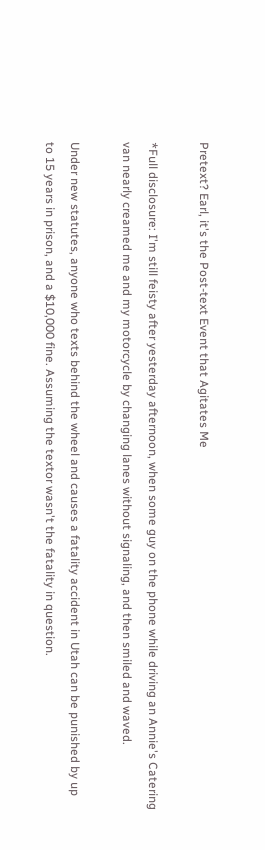Pretext? Earl, it's the Post-text Event that Agitates Me

*Full disclosure: I'm still feisty after yesterday afternoon, when some guy on the phone while driving an Annie's Catering van nearly creamed me and my motorcycle by changing lanes without signaling, and then smiled and waved.

Under new statutes, anyone who texts behind the wheel and causes a fatality accident in Utah can be punished by up to 15 years in prison, and a $10,000 fine. Assuming the textor wasn't the fatality in question.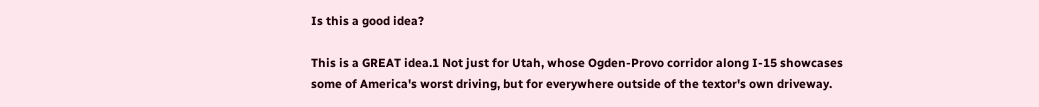Is this a good idea?

This is a GREAT idea.1 Not just for Utah, whose Ogden-Provo corridor along I-15 showcases some of America's worst driving, but for everywhere outside of the textor's own driveway.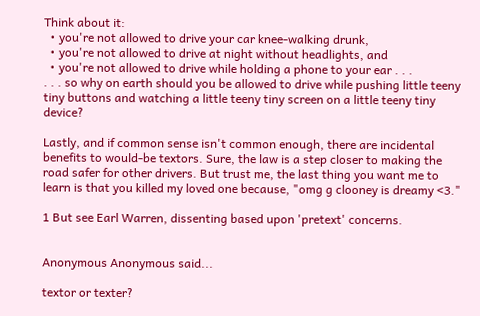Think about it:
  • you're not allowed to drive your car knee-walking drunk,
  • you're not allowed to drive at night without headlights, and
  • you're not allowed to drive while holding a phone to your ear . . .
. . . so why on earth should you be allowed to drive while pushing little teeny tiny buttons and watching a little teeny tiny screen on a little teeny tiny device?

Lastly, and if common sense isn't common enough, there are incidental benefits to would-be textors. Sure, the law is a step closer to making the road safer for other drivers. But trust me, the last thing you want me to learn is that you killed my loved one because, "omg g clooney is dreamy <3."

1 But see Earl Warren, dissenting based upon 'pretext' concerns.


Anonymous Anonymous said...

textor or texter?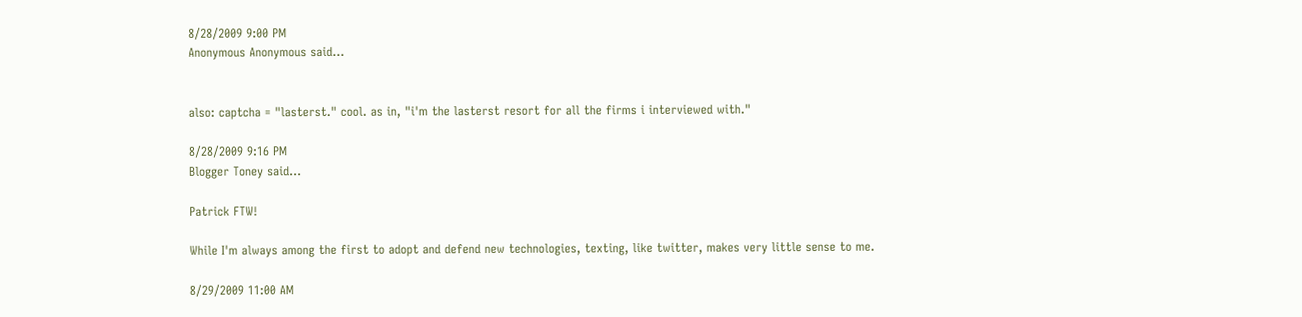8/28/2009 9:00 PM
Anonymous Anonymous said...


also: captcha = "lasterst." cool. as in, "i'm the lasterst resort for all the firms i interviewed with."

8/28/2009 9:16 PM
Blogger Toney said...

Patrick FTW!

While I'm always among the first to adopt and defend new technologies, texting, like twitter, makes very little sense to me.

8/29/2009 11:00 AM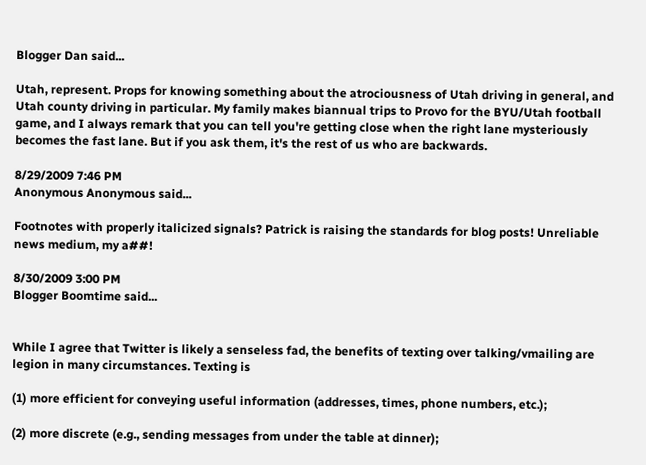Blogger Dan said...

Utah, represent. Props for knowing something about the atrociousness of Utah driving in general, and Utah county driving in particular. My family makes biannual trips to Provo for the BYU/Utah football game, and I always remark that you can tell you're getting close when the right lane mysteriously becomes the fast lane. But if you ask them, it's the rest of us who are backwards.

8/29/2009 7:46 PM
Anonymous Anonymous said...

Footnotes with properly italicized signals? Patrick is raising the standards for blog posts! Unreliable news medium, my a##!

8/30/2009 3:00 PM
Blogger Boomtime said...


While I agree that Twitter is likely a senseless fad, the benefits of texting over talking/vmailing are legion in many circumstances. Texting is

(1) more efficient for conveying useful information (addresses, times, phone numbers, etc.);

(2) more discrete (e.g., sending messages from under the table at dinner);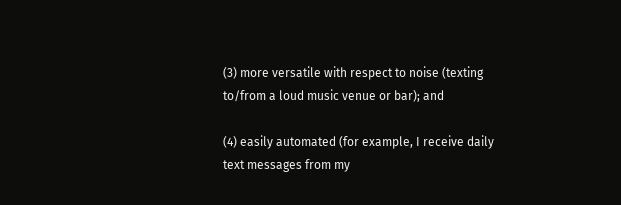(3) more versatile with respect to noise (texting to/from a loud music venue or bar); and

(4) easily automated (for example, I receive daily text messages from my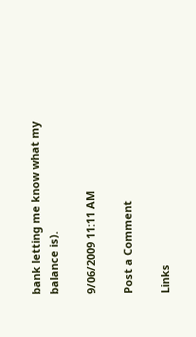bank letting me know what my balance is).

9/06/2009 11:11 AM

Post a Comment

Links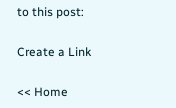to this post:

Create a Link

<< Home